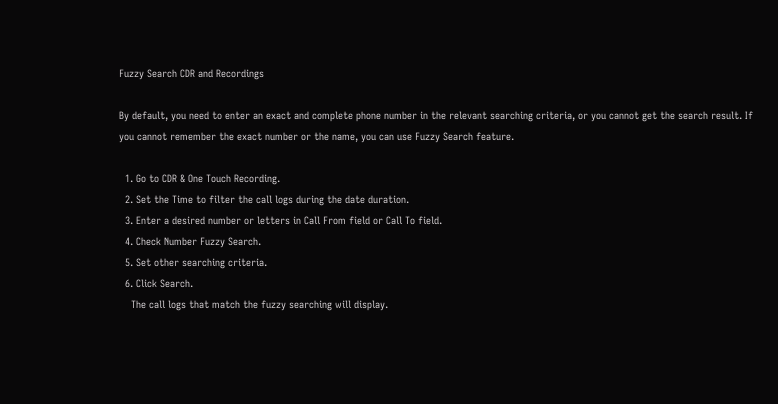Fuzzy Search CDR and Recordings

By default, you need to enter an exact and complete phone number in the relevant searching criteria, or you cannot get the search result. If you cannot remember the exact number or the name, you can use Fuzzy Search feature.

  1. Go to CDR & One Touch Recording.
  2. Set the Time to filter the call logs during the date duration.
  3. Enter a desired number or letters in Call From field or Call To field.
  4. Check Number Fuzzy Search.
  5. Set other searching criteria.
  6. Click Search.
    The call logs that match the fuzzy searching will display.